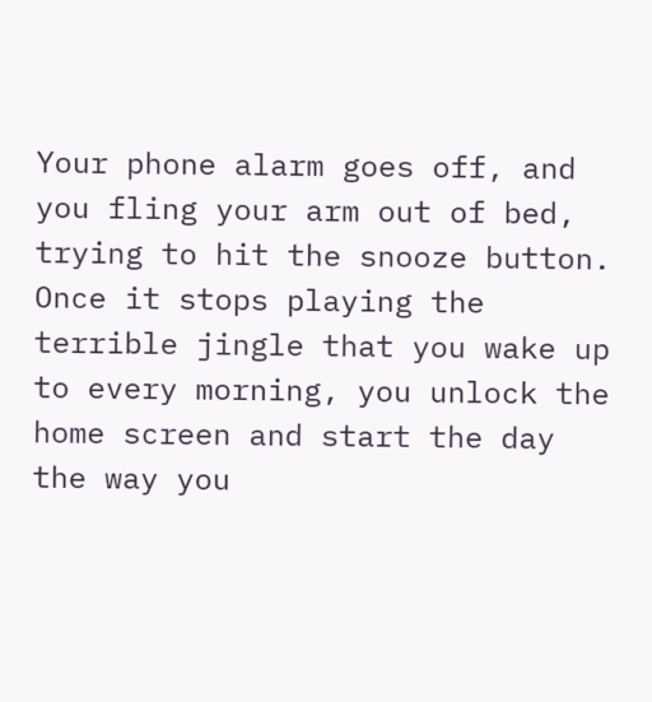Your phone alarm goes off, and you fling your arm out of bed, trying to hit the snooze button. Once it stops playing the terrible jingle that you wake up to every morning, you unlock the home screen and start the day the way you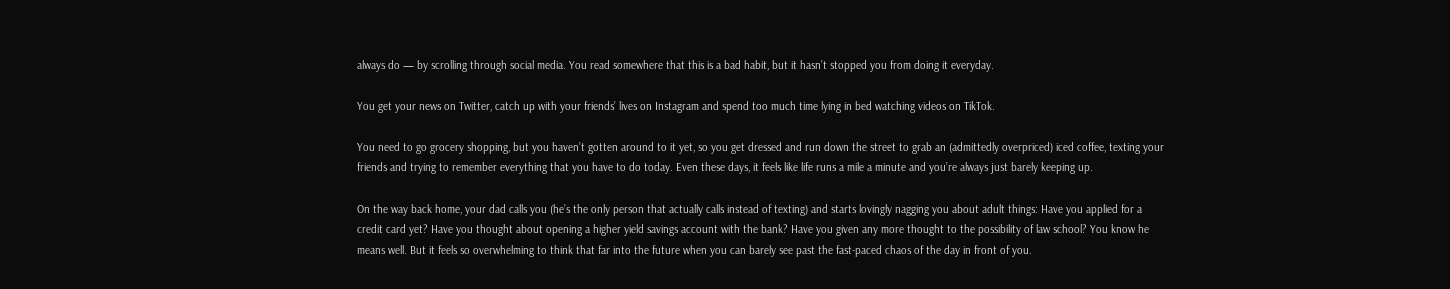always do — by scrolling through social media. You read somewhere that this is a bad habit, but it hasn’t stopped you from doing it everyday.

You get your news on Twitter, catch up with your friends’ lives on Instagram and spend too much time lying in bed watching videos on TikTok.

You need to go grocery shopping, but you haven’t gotten around to it yet, so you get dressed and run down the street to grab an (admittedly overpriced) iced coffee, texting your friends and trying to remember everything that you have to do today. Even these days, it feels like life runs a mile a minute and you’re always just barely keeping up.

On the way back home, your dad calls you (he’s the only person that actually calls instead of texting) and starts lovingly nagging you about adult things: Have you applied for a credit card yet? Have you thought about opening a higher yield savings account with the bank? Have you given any more thought to the possibility of law school? You know he means well. But it feels so overwhelming to think that far into the future when you can barely see past the fast-paced chaos of the day in front of you.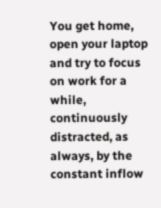You get home, open your laptop and try to focus on work for a while, continuously distracted, as always, by the constant inflow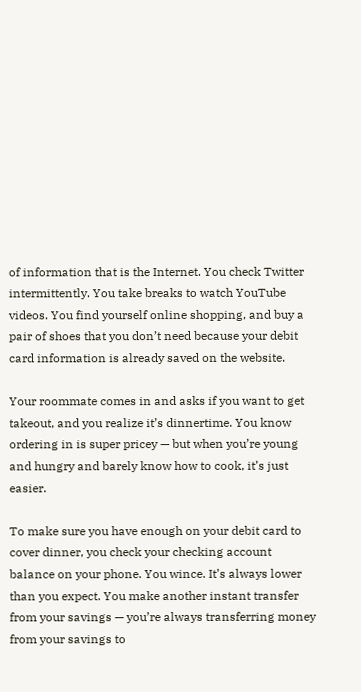of information that is the Internet. You check Twitter intermittently. You take breaks to watch YouTube videos. You find yourself online shopping, and buy a pair of shoes that you don’t need because your debit card information is already saved on the website.

Your roommate comes in and asks if you want to get takeout, and you realize it’s dinnertime. You know ordering in is super pricey — but when you’re young and hungry and barely know how to cook, it’s just easier.

To make sure you have enough on your debit card to cover dinner, you check your checking account balance on your phone. You wince. It’s always lower than you expect. You make another instant transfer from your savings — you’re always transferring money from your savings to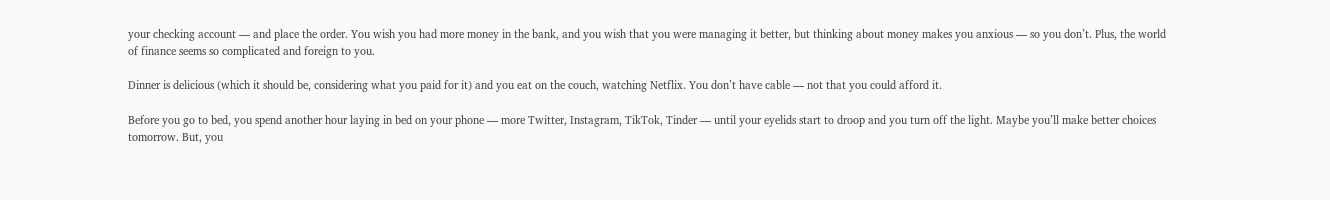your checking account — and place the order. You wish you had more money in the bank, and you wish that you were managing it better, but thinking about money makes you anxious — so you don’t. Plus, the world of finance seems so complicated and foreign to you.

Dinner is delicious (which it should be, considering what you paid for it) and you eat on the couch, watching Netflix. You don’t have cable — not that you could afford it.

Before you go to bed, you spend another hour laying in bed on your phone — more Twitter, Instagram, TikTok, Tinder — until your eyelids start to droop and you turn off the light. Maybe you’ll make better choices tomorrow. But, you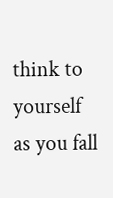think to yourself as you fall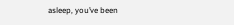asleep, you’ve been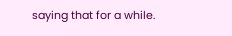saying that for a while.